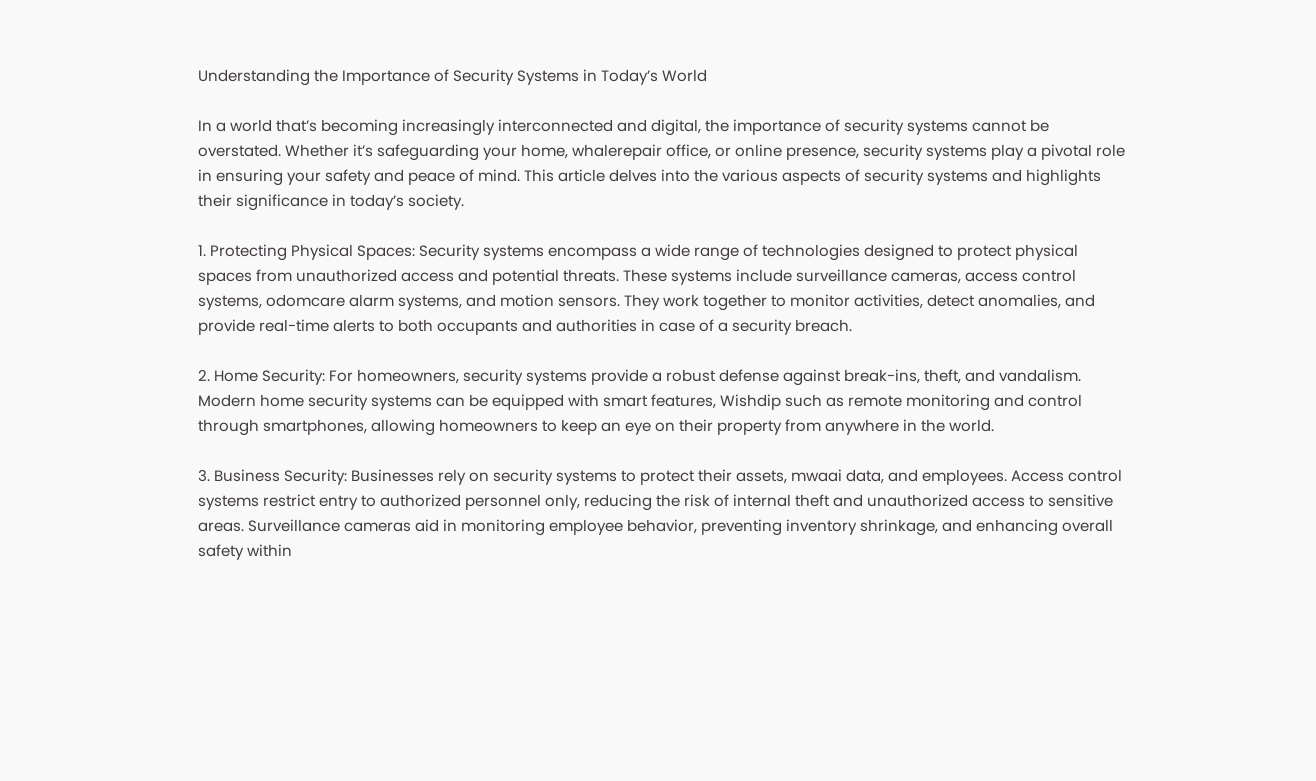Understanding the Importance of Security Systems in Today’s World

In a world that’s becoming increasingly interconnected and digital, the importance of security systems cannot be overstated. Whether it’s safeguarding your home, whalerepair office, or online presence, security systems play a pivotal role in ensuring your safety and peace of mind. This article delves into the various aspects of security systems and highlights their significance in today’s society.

1. Protecting Physical Spaces: Security systems encompass a wide range of technologies designed to protect physical spaces from unauthorized access and potential threats. These systems include surveillance cameras, access control systems, odomcare alarm systems, and motion sensors. They work together to monitor activities, detect anomalies, and provide real-time alerts to both occupants and authorities in case of a security breach.

2. Home Security: For homeowners, security systems provide a robust defense against break-ins, theft, and vandalism. Modern home security systems can be equipped with smart features, Wishdip such as remote monitoring and control through smartphones, allowing homeowners to keep an eye on their property from anywhere in the world.

3. Business Security: Businesses rely on security systems to protect their assets, mwaai data, and employees. Access control systems restrict entry to authorized personnel only, reducing the risk of internal theft and unauthorized access to sensitive areas. Surveillance cameras aid in monitoring employee behavior, preventing inventory shrinkage, and enhancing overall safety within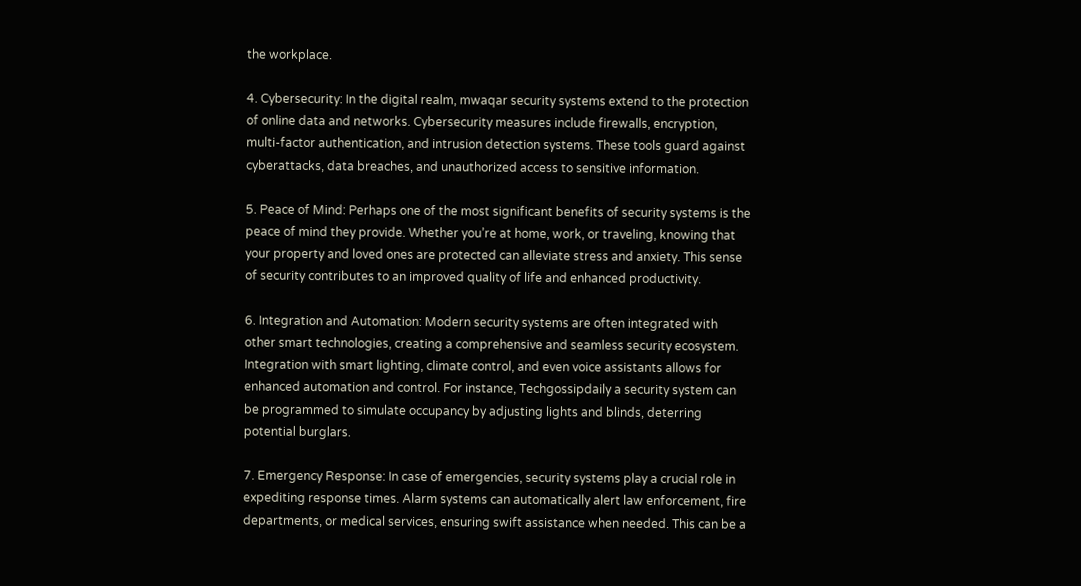the workplace.

4. Cybersecurity: In the digital realm, mwaqar security systems extend to the protection of online data and networks. Cybersecurity measures include firewalls, encryption, multi-factor authentication, and intrusion detection systems. These tools guard against cyberattacks, data breaches, and unauthorized access to sensitive information.

5. Peace of Mind: Perhaps one of the most significant benefits of security systems is the peace of mind they provide. Whether you’re at home, work, or traveling, knowing that your property and loved ones are protected can alleviate stress and anxiety. This sense of security contributes to an improved quality of life and enhanced productivity.

6. Integration and Automation: Modern security systems are often integrated with other smart technologies, creating a comprehensive and seamless security ecosystem. Integration with smart lighting, climate control, and even voice assistants allows for enhanced automation and control. For instance, Techgossipdaily a security system can be programmed to simulate occupancy by adjusting lights and blinds, deterring potential burglars.

7. Emergency Response: In case of emergencies, security systems play a crucial role in expediting response times. Alarm systems can automatically alert law enforcement, fire departments, or medical services, ensuring swift assistance when needed. This can be a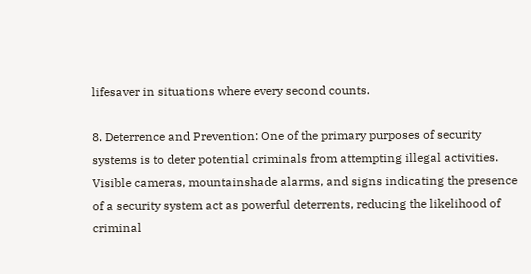lifesaver in situations where every second counts.

8. Deterrence and Prevention: One of the primary purposes of security systems is to deter potential criminals from attempting illegal activities. Visible cameras, mountainshade alarms, and signs indicating the presence of a security system act as powerful deterrents, reducing the likelihood of criminal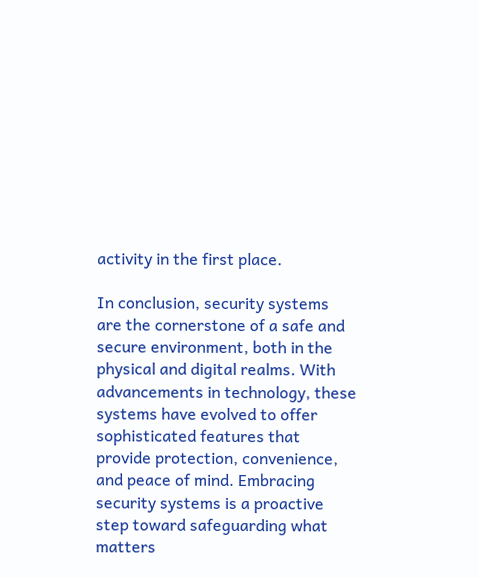activity in the first place.

In conclusion, security systems are the cornerstone of a safe and secure environment, both in the physical and digital realms. With advancements in technology, these systems have evolved to offer sophisticated features that provide protection, convenience, and peace of mind. Embracing security systems is a proactive step toward safeguarding what matters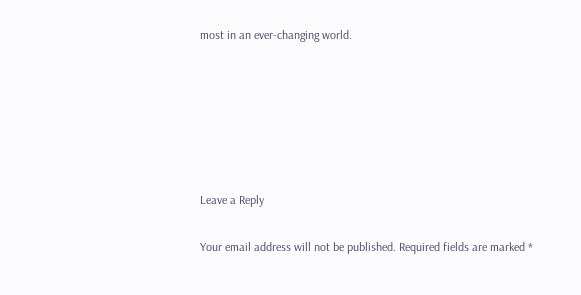most in an ever-changing world.






Leave a Reply

Your email address will not be published. Required fields are marked *